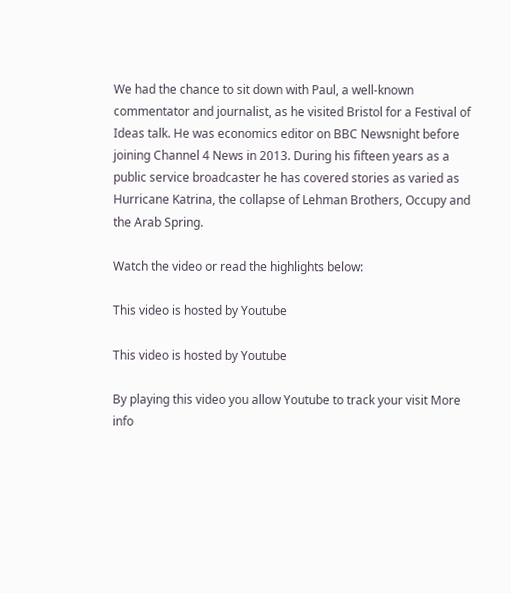We had the chance to sit down with Paul, a well-known commentator and journalist, as he visited Bristol for a Festival of Ideas talk. He was economics editor on BBC Newsnight before joining Channel 4 News in 2013. During his fifteen years as a public service broadcaster he has covered stories as varied as Hurricane Katrina, the collapse of Lehman Brothers, Occupy and the Arab Spring.

Watch the video or read the highlights below:

This video is hosted by Youtube

This video is hosted by Youtube

By playing this video you allow Youtube to track your visit More info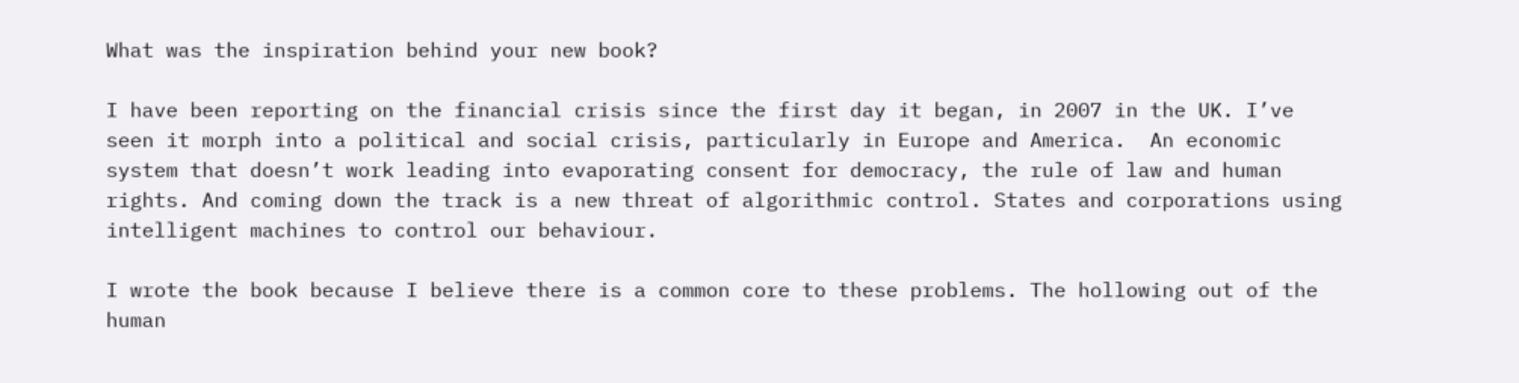What was the inspiration behind your new book?

I have been reporting on the financial crisis since the first day it began, in 2007 in the UK. I’ve seen it morph into a political and social crisis, particularly in Europe and America.  An economic system that doesn’t work leading into evaporating consent for democracy, the rule of law and human rights. And coming down the track is a new threat of algorithmic control. States and corporations using intelligent machines to control our behaviour.

I wrote the book because I believe there is a common core to these problems. The hollowing out of the human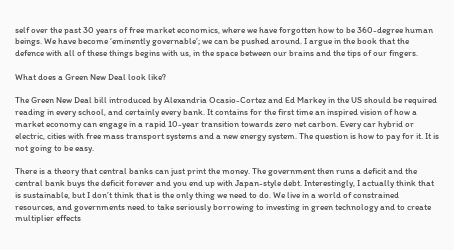self over the past 30 years of free market economics, where we have forgotten how to be 360-degree human beings. We have become ‘eminently governable’; we can be pushed around. I argue in the book that the defence with all of these things begins with us, in the space between our brains and the tips of our fingers.

What does a Green New Deal look like?

The Green New Deal bill introduced by Alexandria Ocasio-Cortez and Ed Markey in the US should be required reading in every school, and certainly every bank. It contains for the first time an inspired vision of how a market economy can engage in a rapid 10-year transition towards zero net carbon. Every car hybrid or electric, cities with free mass transport systems and a new energy system. The question is how to pay for it. It is not going to be easy.

There is a theory that central banks can just print the money. The government then runs a deficit and the central bank buys the deficit forever and you end up with Japan-style debt. Interestingly, I actually think that is sustainable, but I don’t think that is the only thing we need to do. We live in a world of constrained resources, and governments need to take seriously borrowing to investing in green technology and to create multiplier effects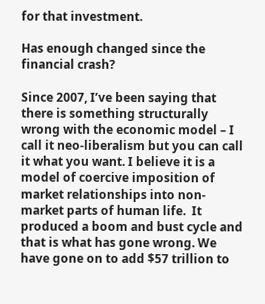for that investment.

Has enough changed since the financial crash?

Since 2007, I’ve been saying that there is something structurally wrong with the economic model – I call it neo-liberalism but you can call it what you want. I believe it is a model of coercive imposition of market relationships into non-market parts of human life.  It produced a boom and bust cycle and that is what has gone wrong. We have gone on to add $57 trillion to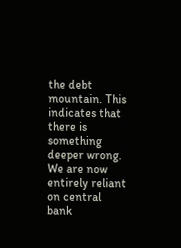the debt mountain. This indicates that there is something deeper wrong. We are now entirely reliant on central bank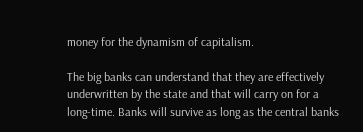money for the dynamism of capitalism.

The big banks can understand that they are effectively underwritten by the state and that will carry on for a long-time. Banks will survive as long as the central banks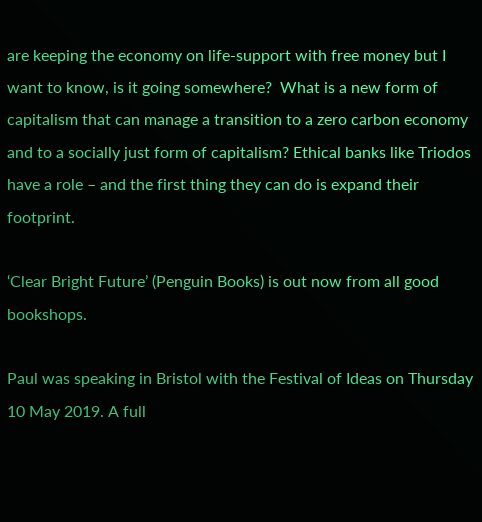are keeping the economy on life-support with free money but I want to know, is it going somewhere?  What is a new form of capitalism that can manage a transition to a zero carbon economy and to a socially just form of capitalism? Ethical banks like Triodos have a role – and the first thing they can do is expand their footprint.

‘Clear Bright Future’ (Penguin Books) is out now from all good bookshops.

Paul was speaking in Bristol with the Festival of Ideas on Thursday 10 May 2019. A full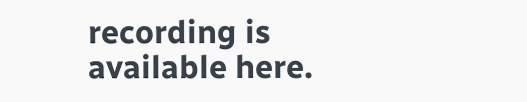recording is available here.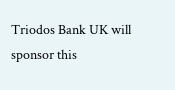Triodos Bank UK will sponsor this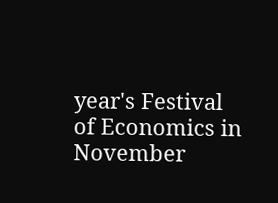year's Festival of Economics in November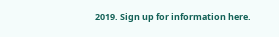2019. Sign up for information here.